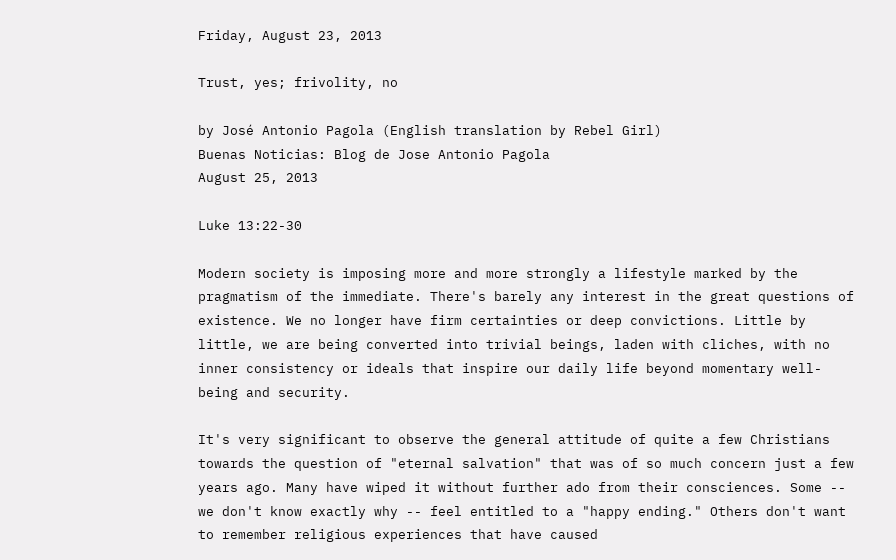Friday, August 23, 2013

Trust, yes; frivolity, no

by José Antonio Pagola (English translation by Rebel Girl)
Buenas Noticias: Blog de Jose Antonio Pagola
August 25, 2013

Luke 13:22-30

Modern society is imposing more and more strongly a lifestyle marked by the pragmatism of the immediate. There's barely any interest in the great questions of existence. We no longer have firm certainties or deep convictions. Little by little, we are being converted into trivial beings, laden with cliches, with no inner consistency or ideals that inspire our daily life beyond momentary well-being and security.

It's very significant to observe the general attitude of quite a few Christians towards the question of "eternal salvation" that was of so much concern just a few years ago. Many have wiped it without further ado from their consciences. Some -- we don't know exactly why -- feel entitled to a "happy ending." Others don't want to remember religious experiences that have caused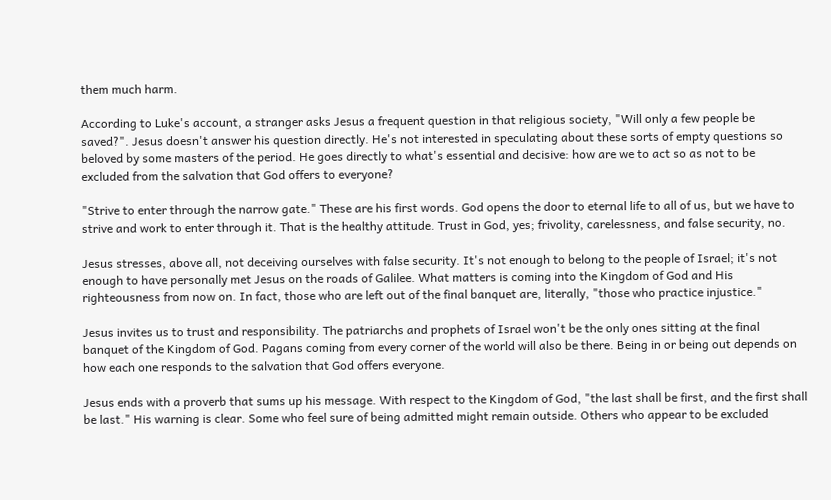them much harm.

According to Luke's account, a stranger asks Jesus a frequent question in that religious society, "Will only a few people be saved?". Jesus doesn't answer his question directly. He's not interested in speculating about these sorts of empty questions so beloved by some masters of the period. He goes directly to what's essential and decisive: how are we to act so as not to be excluded from the salvation that God offers to everyone?

"Strive to enter through the narrow gate." These are his first words. God opens the door to eternal life to all of us, but we have to strive and work to enter through it. That is the healthy attitude. Trust in God, yes; frivolity, carelessness, and false security, no.

Jesus stresses, above all, not deceiving ourselves with false security. It's not enough to belong to the people of Israel; it's not enough to have personally met Jesus on the roads of Galilee. What matters is coming into the Kingdom of God and His righteousness from now on. In fact, those who are left out of the final banquet are, literally, "those who practice injustice."

Jesus invites us to trust and responsibility. The patriarchs and prophets of Israel won't be the only ones sitting at the final banquet of the Kingdom of God. Pagans coming from every corner of the world will also be there. Being in or being out depends on how each one responds to the salvation that God offers everyone.

Jesus ends with a proverb that sums up his message. With respect to the Kingdom of God, "the last shall be first, and the first shall be last." His warning is clear. Some who feel sure of being admitted might remain outside. Others who appear to be excluded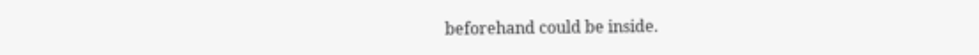beforehand could be inside.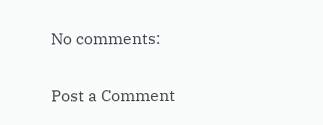No comments:

Post a Comment